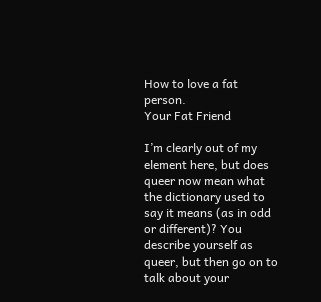How to love a fat person.
Your Fat Friend

I’m clearly out of my element here, but does queer now mean what the dictionary used to say it means (as in odd or different)? You describe yourself as queer, but then go on to talk about your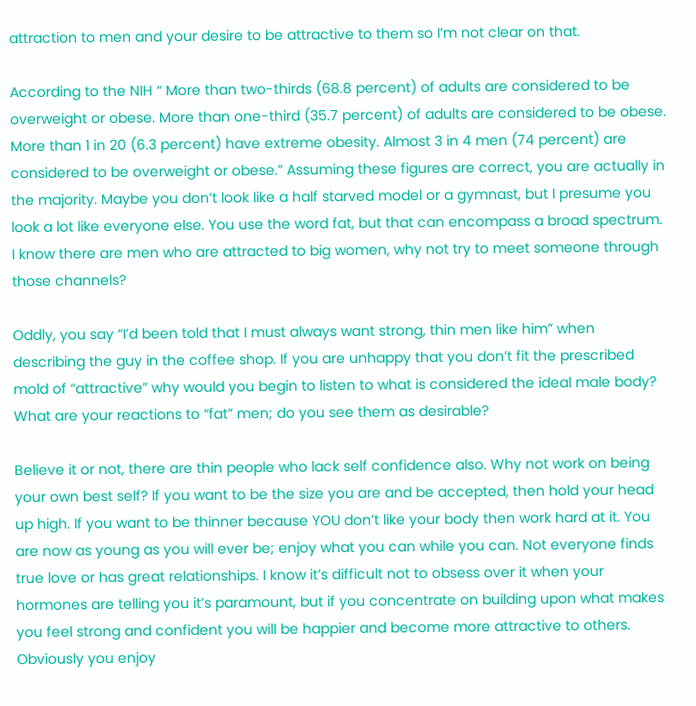attraction to men and your desire to be attractive to them so I’m not clear on that.

According to the NIH “ More than two-thirds (68.8 percent) of adults are considered to be overweight or obese. More than one-third (35.7 percent) of adults are considered to be obese. More than 1 in 20 (6.3 percent) have extreme obesity. Almost 3 in 4 men (74 percent) are considered to be overweight or obese.” Assuming these figures are correct, you are actually in the majority. Maybe you don’t look like a half starved model or a gymnast, but I presume you look a lot like everyone else. You use the word fat, but that can encompass a broad spectrum. I know there are men who are attracted to big women, why not try to meet someone through those channels?

Oddly, you say “I’d been told that I must always want strong, thin men like him” when describing the guy in the coffee shop. If you are unhappy that you don’t fit the prescribed mold of “attractive” why would you begin to listen to what is considered the ideal male body? What are your reactions to “fat” men; do you see them as desirable?

Believe it or not, there are thin people who lack self confidence also. Why not work on being your own best self? If you want to be the size you are and be accepted, then hold your head up high. If you want to be thinner because YOU don’t like your body then work hard at it. You are now as young as you will ever be; enjoy what you can while you can. Not everyone finds true love or has great relationships. I know it’s difficult not to obsess over it when your hormones are telling you it’s paramount, but if you concentrate on building upon what makes you feel strong and confident you will be happier and become more attractive to others. Obviously you enjoy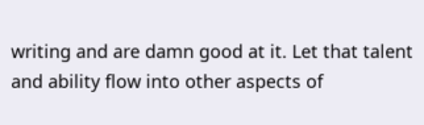writing and are damn good at it. Let that talent and ability flow into other aspects of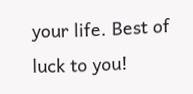your life. Best of luck to you!